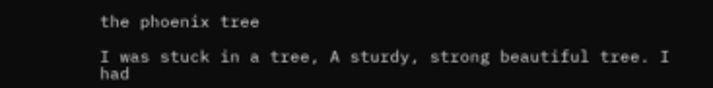the phoenix tree

I was stuck in a tree, A sturdy, strong beautiful tree. I had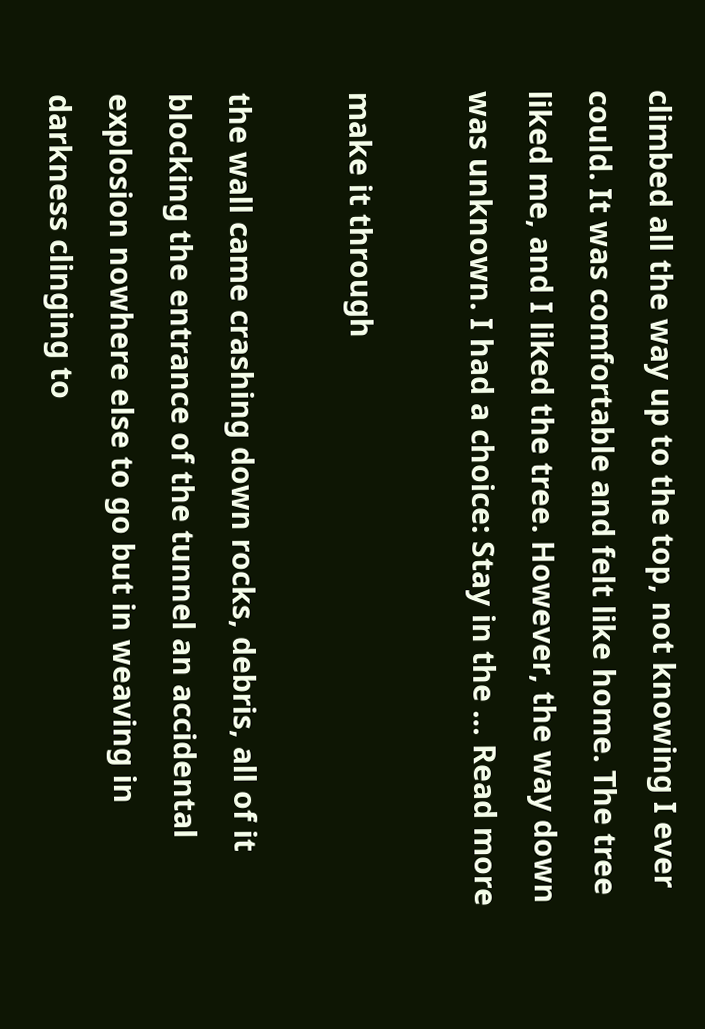climbed all the way up to the top, not knowing I ever could. It was comfortable and felt like home. The tree liked me, and I liked the tree. However, the way down was unknown. I had a choice: Stay in the … Read more

make it through

the wall came crashing down rocks, debris, all of it blocking the entrance of the tunnel an accidental explosion nowhere else to go but in weaving in darkness clinging to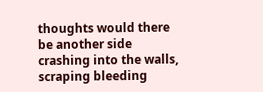thoughts would there be another side crashing into the walls, scraping bleeding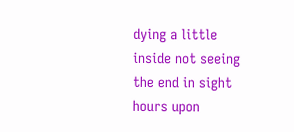dying a little inside not seeing the end in sight hours upon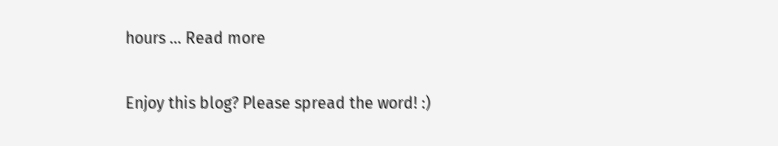hours … Read more

Enjoy this blog? Please spread the word! :)